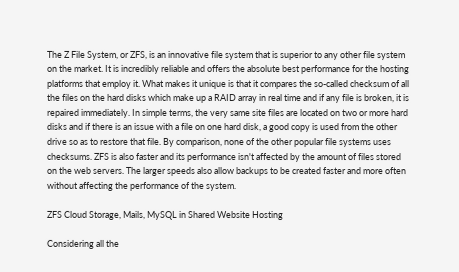The Z File System, or ZFS, is an innovative file system that is superior to any other file system on the market. It is incredibly reliable and offers the absolute best performance for the hosting platforms that employ it. What makes it unique is that it compares the so-called checksum of all the files on the hard disks which make up a RAID array in real time and if any file is broken, it is repaired immediately. In simple terms, the very same site files are located on two or more hard disks and if there is an issue with a file on one hard disk, a good copy is used from the other drive so as to restore that file. By comparison, none of the other popular file systems uses checksums. ZFS is also faster and its performance isn't affected by the amount of files stored on the web servers. The larger speeds also allow backups to be created faster and more often without affecting the performance of the system.

ZFS Cloud Storage, Mails, MySQL in Shared Website Hosting

Considering all the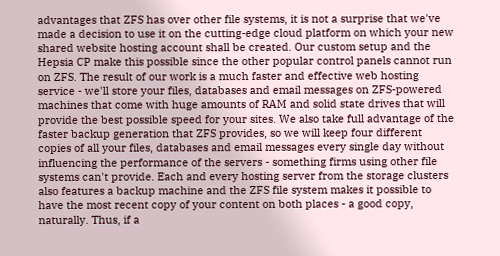advantages that ZFS has over other file systems, it is not a surprise that we've made a decision to use it on the cutting-edge cloud platform on which your new shared website hosting account shall be created. Our custom setup and the Hepsia CP make this possible since the other popular control panels cannot run on ZFS. The result of our work is a much faster and effective web hosting service - we'll store your files, databases and email messages on ZFS-powered machines that come with huge amounts of RAM and solid state drives that will provide the best possible speed for your sites. We also take full advantage of the faster backup generation that ZFS provides, so we will keep four different copies of all your files, databases and email messages every single day without influencing the performance of the servers - something firms using other file systems can't provide. Each and every hosting server from the storage clusters also features a backup machine and the ZFS file system makes it possible to have the most recent copy of your content on both places - a good copy, naturally. Thus, if a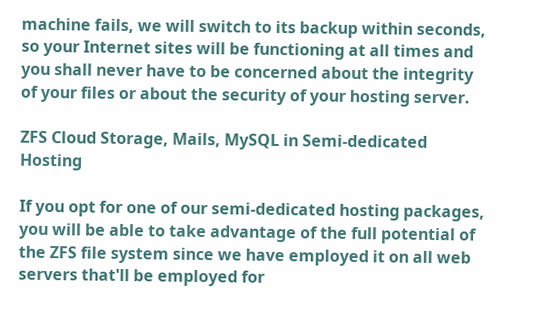machine fails, we will switch to its backup within seconds, so your Internet sites will be functioning at all times and you shall never have to be concerned about the integrity of your files or about the security of your hosting server.

ZFS Cloud Storage, Mails, MySQL in Semi-dedicated Hosting

If you opt for one of our semi-dedicated hosting packages, you will be able to take advantage of the full potential of the ZFS file system since we have employed it on all web servers that'll be employed for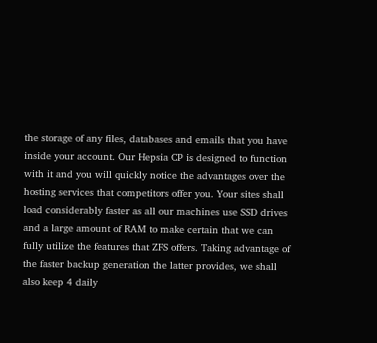the storage of any files, databases and emails that you have inside your account. Our Hepsia CP is designed to function with it and you will quickly notice the advantages over the hosting services that competitors offer you. Your sites shall load considerably faster as all our machines use SSD drives and a large amount of RAM to make certain that we can fully utilize the features that ZFS offers. Taking advantage of the faster backup generation the latter provides, we shall also keep 4 daily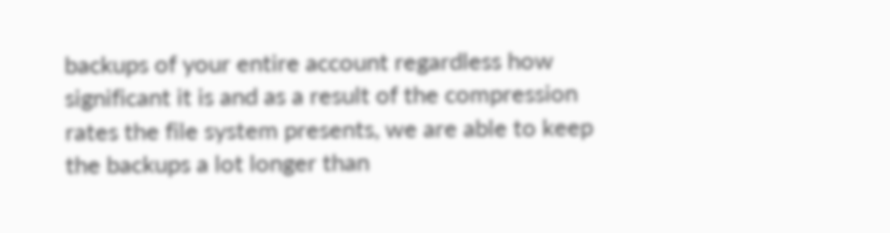backups of your entire account regardless how significant it is and as a result of the compression rates the file system presents, we are able to keep the backups a lot longer than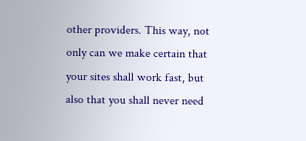other providers. This way, not only can we make certain that your sites shall work fast, but also that you shall never need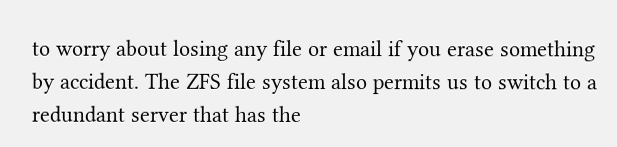to worry about losing any file or email if you erase something by accident. The ZFS file system also permits us to switch to a redundant server that has the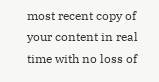most recent copy of your content in real time with no loss of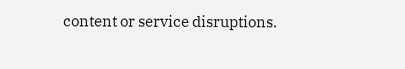content or service disruptions.